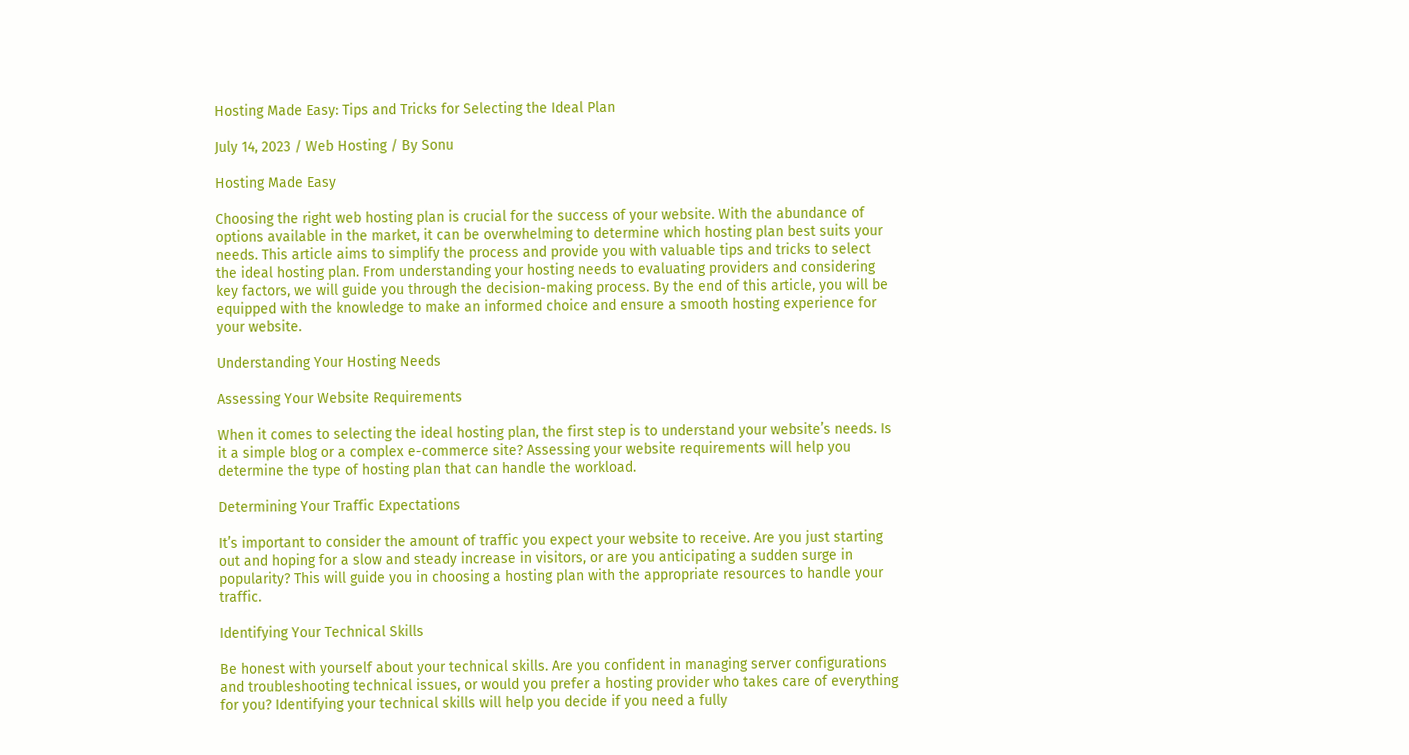Hosting Made Easy: Tips and Tricks for Selecting the Ideal Plan

July 14, 2023 / Web Hosting / By Sonu

Hosting Made Easy

Choosing the right web hosting plan is crucial for the success of your website. With the abundance of options available in the market, it can be overwhelming to determine which hosting plan best suits your needs. This article aims to simplify the process and provide you with valuable tips and tricks to select the ideal hosting plan. From understanding your hosting needs to evaluating providers and considering key factors, we will guide you through the decision-making process. By the end of this article, you will be equipped with the knowledge to make an informed choice and ensure a smooth hosting experience for your website.

Understanding Your Hosting Needs

Assessing Your Website Requirements

When it comes to selecting the ideal hosting plan, the first step is to understand your website’s needs. Is it a simple blog or a complex e-commerce site? Assessing your website requirements will help you determine the type of hosting plan that can handle the workload.

Determining Your Traffic Expectations

It’s important to consider the amount of traffic you expect your website to receive. Are you just starting out and hoping for a slow and steady increase in visitors, or are you anticipating a sudden surge in popularity? This will guide you in choosing a hosting plan with the appropriate resources to handle your traffic.

Identifying Your Technical Skills

Be honest with yourself about your technical skills. Are you confident in managing server configurations and troubleshooting technical issues, or would you prefer a hosting provider who takes care of everything for you? Identifying your technical skills will help you decide if you need a fully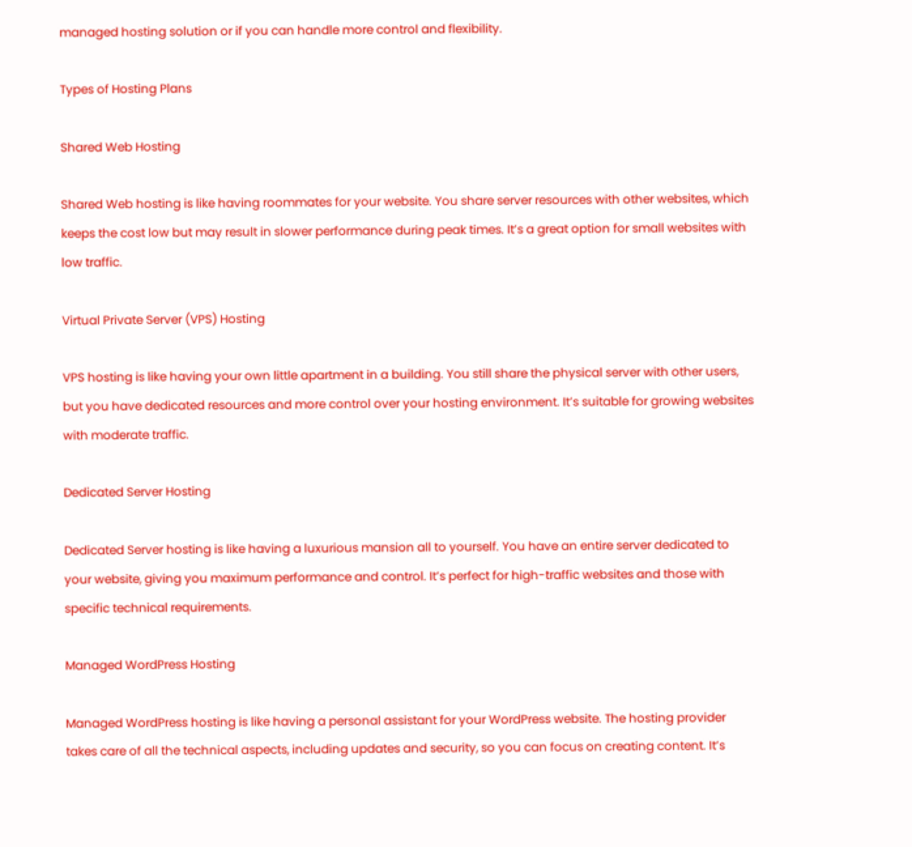managed hosting solution or if you can handle more control and flexibility.

Types of Hosting Plans

Shared Web Hosting

Shared Web hosting is like having roommates for your website. You share server resources with other websites, which keeps the cost low but may result in slower performance during peak times. It’s a great option for small websites with low traffic.

Virtual Private Server (VPS) Hosting

VPS hosting is like having your own little apartment in a building. You still share the physical server with other users, but you have dedicated resources and more control over your hosting environment. It’s suitable for growing websites with moderate traffic.

Dedicated Server Hosting

Dedicated Server hosting is like having a luxurious mansion all to yourself. You have an entire server dedicated to your website, giving you maximum performance and control. It’s perfect for high-traffic websites and those with specific technical requirements.

Managed WordPress Hosting

Managed WordPress hosting is like having a personal assistant for your WordPress website. The hosting provider takes care of all the technical aspects, including updates and security, so you can focus on creating content. It’s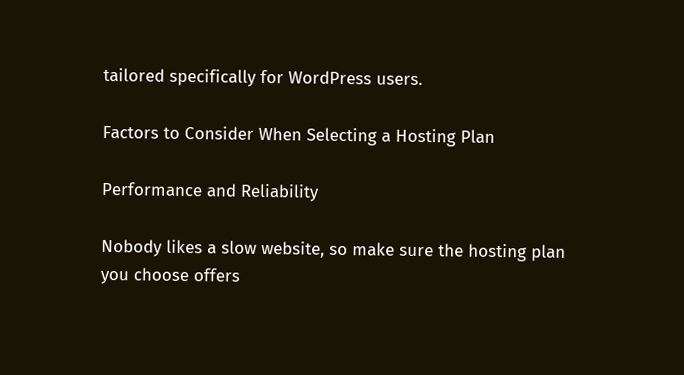tailored specifically for WordPress users.

Factors to Consider When Selecting a Hosting Plan

Performance and Reliability

Nobody likes a slow website, so make sure the hosting plan you choose offers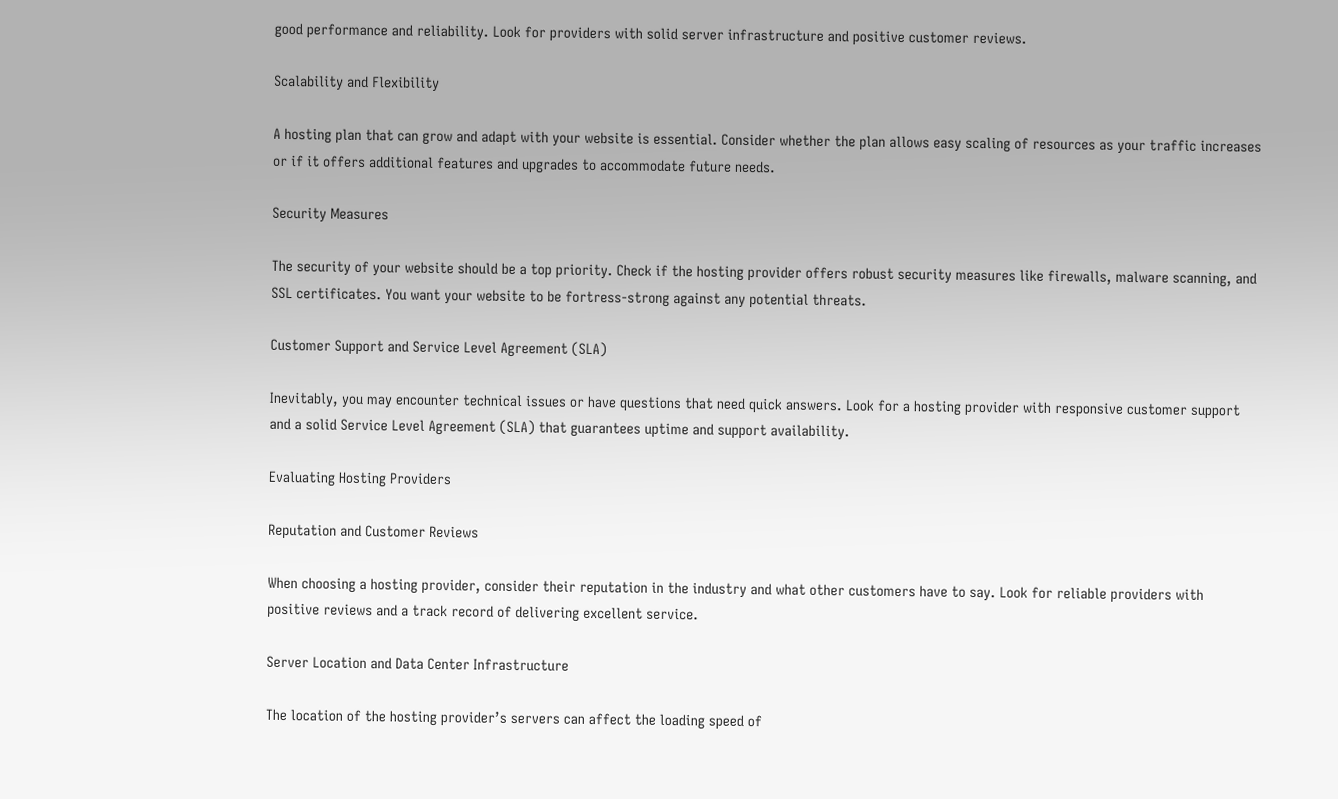good performance and reliability. Look for providers with solid server infrastructure and positive customer reviews.

Scalability and Flexibility

A hosting plan that can grow and adapt with your website is essential. Consider whether the plan allows easy scaling of resources as your traffic increases or if it offers additional features and upgrades to accommodate future needs.

Security Measures

The security of your website should be a top priority. Check if the hosting provider offers robust security measures like firewalls, malware scanning, and SSL certificates. You want your website to be fortress-strong against any potential threats.

Customer Support and Service Level Agreement (SLA)

Inevitably, you may encounter technical issues or have questions that need quick answers. Look for a hosting provider with responsive customer support and a solid Service Level Agreement (SLA) that guarantees uptime and support availability.

Evaluating Hosting Providers

Reputation and Customer Reviews

When choosing a hosting provider, consider their reputation in the industry and what other customers have to say. Look for reliable providers with positive reviews and a track record of delivering excellent service.

Server Location and Data Center Infrastructure

The location of the hosting provider’s servers can affect the loading speed of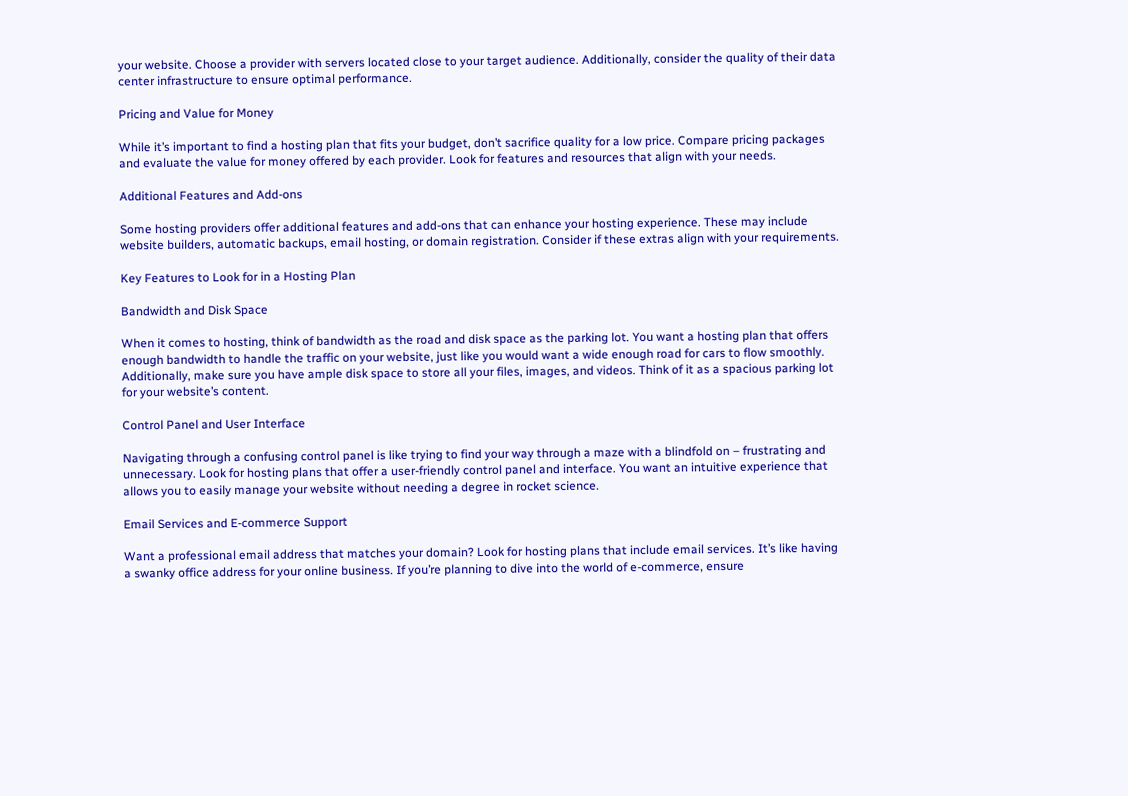your website. Choose a provider with servers located close to your target audience. Additionally, consider the quality of their data center infrastructure to ensure optimal performance.

Pricing and Value for Money

While it’s important to find a hosting plan that fits your budget, don’t sacrifice quality for a low price. Compare pricing packages and evaluate the value for money offered by each provider. Look for features and resources that align with your needs.

Additional Features and Add-ons

Some hosting providers offer additional features and add-ons that can enhance your hosting experience. These may include website builders, automatic backups, email hosting, or domain registration. Consider if these extras align with your requirements.

Key Features to Look for in a Hosting Plan

Bandwidth and Disk Space

When it comes to hosting, think of bandwidth as the road and disk space as the parking lot. You want a hosting plan that offers enough bandwidth to handle the traffic on your website, just like you would want a wide enough road for cars to flow smoothly. Additionally, make sure you have ample disk space to store all your files, images, and videos. Think of it as a spacious parking lot for your website’s content.

Control Panel and User Interface

Navigating through a confusing control panel is like trying to find your way through a maze with a blindfold on – frustrating and unnecessary. Look for hosting plans that offer a user-friendly control panel and interface. You want an intuitive experience that allows you to easily manage your website without needing a degree in rocket science.

Email Services and E-commerce Support

Want a professional email address that matches your domain? Look for hosting plans that include email services. It’s like having a swanky office address for your online business. If you’re planning to dive into the world of e-commerce, ensure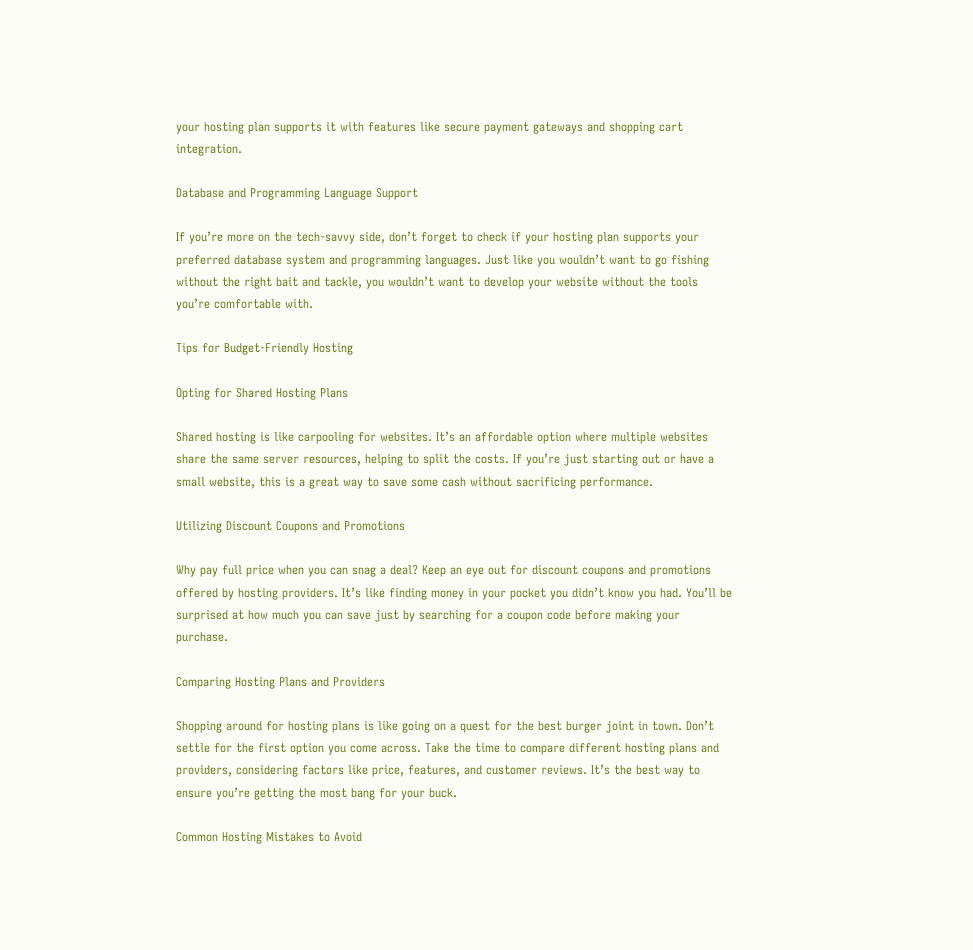your hosting plan supports it with features like secure payment gateways and shopping cart integration.

Database and Programming Language Support

If you’re more on the tech-savvy side, don’t forget to check if your hosting plan supports your preferred database system and programming languages. Just like you wouldn’t want to go fishing without the right bait and tackle, you wouldn’t want to develop your website without the tools you’re comfortable with.

Tips for Budget-Friendly Hosting

Opting for Shared Hosting Plans

Shared hosting is like carpooling for websites. It’s an affordable option where multiple websites share the same server resources, helping to split the costs. If you’re just starting out or have a small website, this is a great way to save some cash without sacrificing performance.

Utilizing Discount Coupons and Promotions

Why pay full price when you can snag a deal? Keep an eye out for discount coupons and promotions offered by hosting providers. It’s like finding money in your pocket you didn’t know you had. You’ll be surprised at how much you can save just by searching for a coupon code before making your purchase.

Comparing Hosting Plans and Providers

Shopping around for hosting plans is like going on a quest for the best burger joint in town. Don’t settle for the first option you come across. Take the time to compare different hosting plans and providers, considering factors like price, features, and customer reviews. It’s the best way to ensure you’re getting the most bang for your buck.

Common Hosting Mistakes to Avoid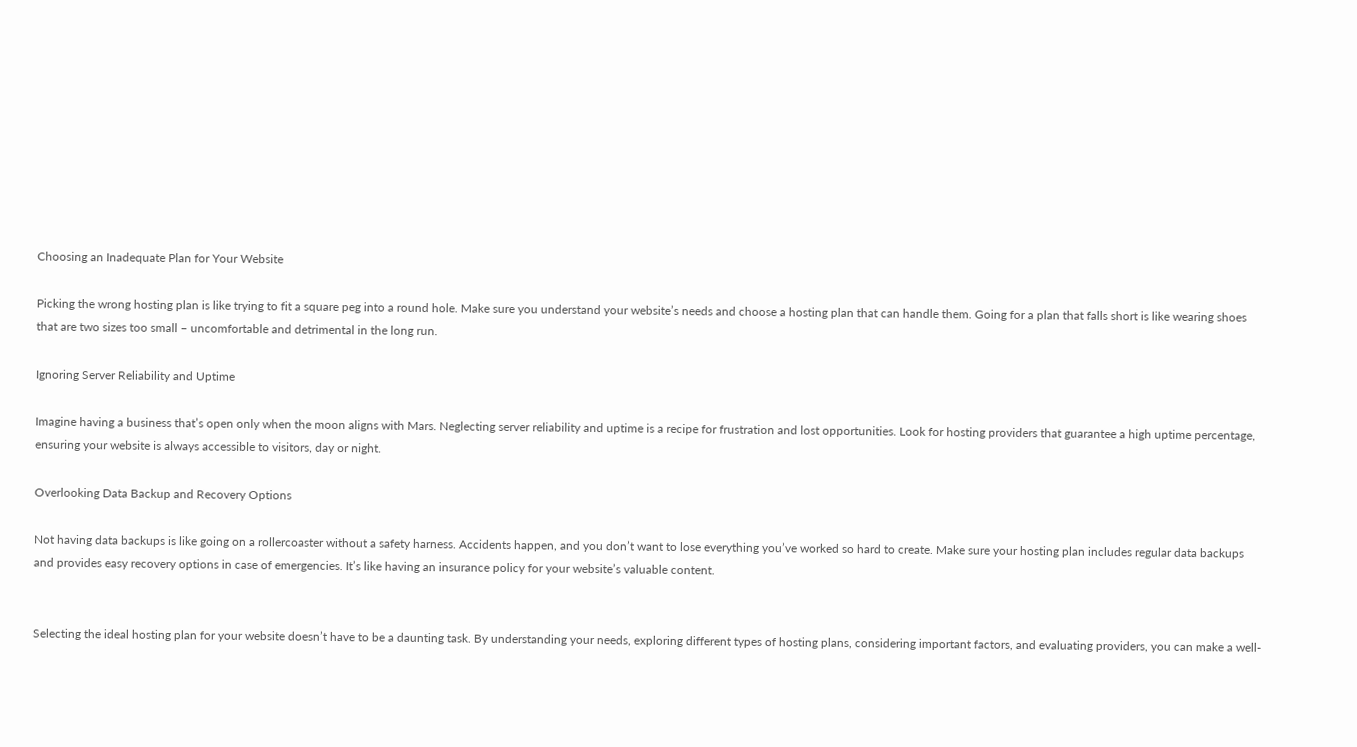Choosing an Inadequate Plan for Your Website

Picking the wrong hosting plan is like trying to fit a square peg into a round hole. Make sure you understand your website’s needs and choose a hosting plan that can handle them. Going for a plan that falls short is like wearing shoes that are two sizes too small – uncomfortable and detrimental in the long run.

Ignoring Server Reliability and Uptime

Imagine having a business that’s open only when the moon aligns with Mars. Neglecting server reliability and uptime is a recipe for frustration and lost opportunities. Look for hosting providers that guarantee a high uptime percentage, ensuring your website is always accessible to visitors, day or night.

Overlooking Data Backup and Recovery Options

Not having data backups is like going on a rollercoaster without a safety harness. Accidents happen, and you don’t want to lose everything you’ve worked so hard to create. Make sure your hosting plan includes regular data backups and provides easy recovery options in case of emergencies. It’s like having an insurance policy for your website’s valuable content.


Selecting the ideal hosting plan for your website doesn’t have to be a daunting task. By understanding your needs, exploring different types of hosting plans, considering important factors, and evaluating providers, you can make a well-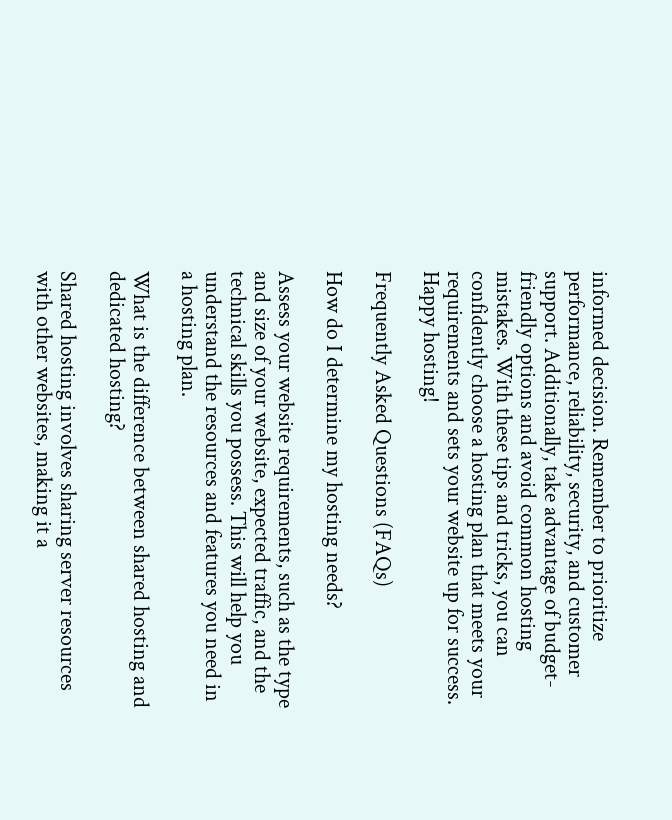informed decision. Remember to prioritize performance, reliability, security, and customer support. Additionally, take advantage of budget-friendly options and avoid common hosting mistakes. With these tips and tricks, you can confidently choose a hosting plan that meets your requirements and sets your website up for success. Happy hosting!

Frequently Asked Questions (FAQs)

How do I determine my hosting needs?

Assess your website requirements, such as the type and size of your website, expected traffic, and the technical skills you possess. This will help you understand the resources and features you need in a hosting plan.

What is the difference between shared hosting and dedicated hosting?

Shared hosting involves sharing server resources with other websites, making it a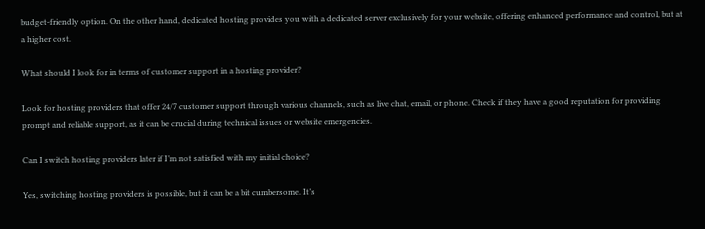budget-friendly option. On the other hand, dedicated hosting provides you with a dedicated server exclusively for your website, offering enhanced performance and control, but at a higher cost.

What should I look for in terms of customer support in a hosting provider?

Look for hosting providers that offer 24/7 customer support through various channels, such as live chat, email, or phone. Check if they have a good reputation for providing prompt and reliable support, as it can be crucial during technical issues or website emergencies.

Can I switch hosting providers later if I’m not satisfied with my initial choice?

Yes, switching hosting providers is possible, but it can be a bit cumbersome. It’s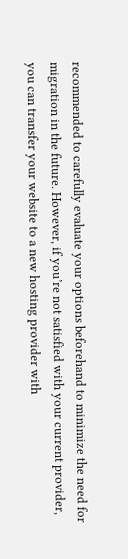recommended to carefully evaluate your options beforehand to minimize the need for migration in the future. However, if you’re not satisfied with your current provider, you can transfer your website to a new hosting provider with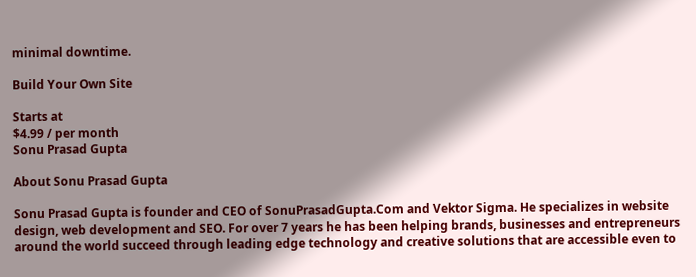minimal downtime.

Build Your Own Site

Starts at
$4.99 / per month
Sonu Prasad Gupta

About Sonu Prasad Gupta

Sonu Prasad Gupta is founder and CEO of SonuPrasadGupta.Com and Vektor Sigma. He specializes in website design, web development and SEO. For over 7 years he has been helping brands, businesses and entrepreneurs around the world succeed through leading edge technology and creative solutions that are accessible even to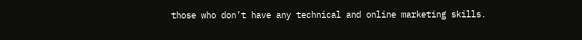those who don’t have any technical and online marketing skills.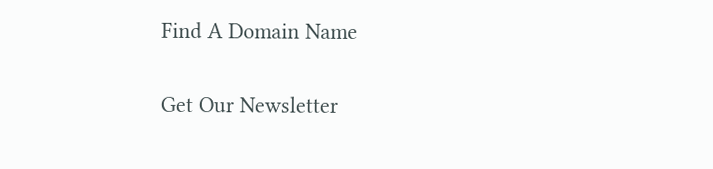Find A Domain Name

Get Our Newsletter